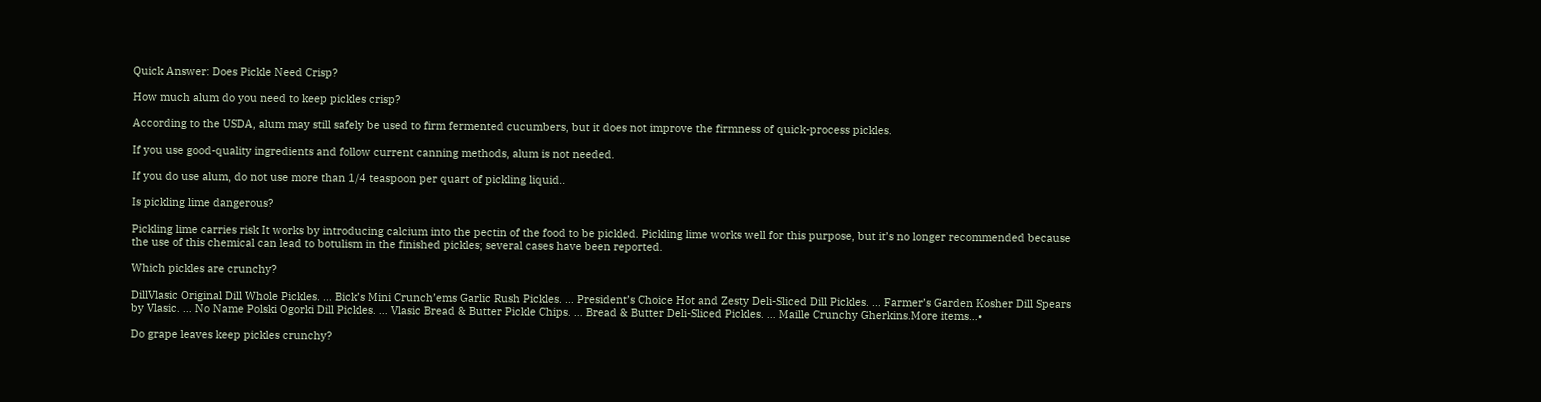Quick Answer: Does Pickle Need Crisp?

How much alum do you need to keep pickles crisp?

According to the USDA, alum may still safely be used to firm fermented cucumbers, but it does not improve the firmness of quick-process pickles.

If you use good-quality ingredients and follow current canning methods, alum is not needed.

If you do use alum, do not use more than 1/4 teaspoon per quart of pickling liquid..

Is pickling lime dangerous?

Pickling lime carries risk It works by introducing calcium into the pectin of the food to be pickled. Pickling lime works well for this purpose, but it’s no longer recommended because the use of this chemical can lead to botulism in the finished pickles; several cases have been reported.

Which pickles are crunchy?

DillVlasic Original Dill Whole Pickles. … Bick’s Mini Crunch’ems Garlic Rush Pickles. … President’s Choice Hot and Zesty Deli-Sliced Dill Pickles. … Farmer’s Garden Kosher Dill Spears by Vlasic. … No Name Polski Ogorki Dill Pickles. … Vlasic Bread & Butter Pickle Chips. … Bread & Butter Deli-Sliced Pickles. … Maille Crunchy Gherkins.More items…•

Do grape leaves keep pickles crunchy?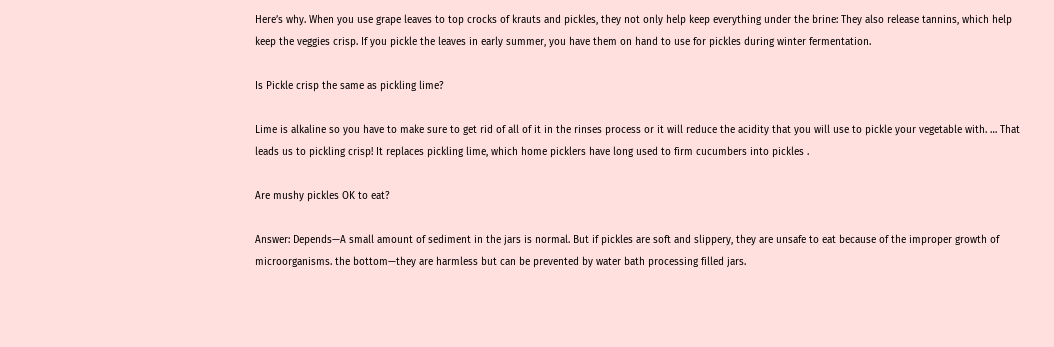Here’s why. When you use grape leaves to top crocks of krauts and pickles, they not only help keep everything under the brine: They also release tannins, which help keep the veggies crisp. If you pickle the leaves in early summer, you have them on hand to use for pickles during winter fermentation.

Is Pickle crisp the same as pickling lime?

Lime is alkaline so you have to make sure to get rid of all of it in the rinses process or it will reduce the acidity that you will use to pickle your vegetable with. … That leads us to pickling crisp! It replaces pickling lime, which home picklers have long used to firm cucumbers into pickles .

Are mushy pickles OK to eat?

Answer: Depends—A small amount of sediment in the jars is normal. But if pickles are soft and slippery, they are unsafe to eat because of the improper growth of microorganisms. the bottom—they are harmless but can be prevented by water bath processing filled jars.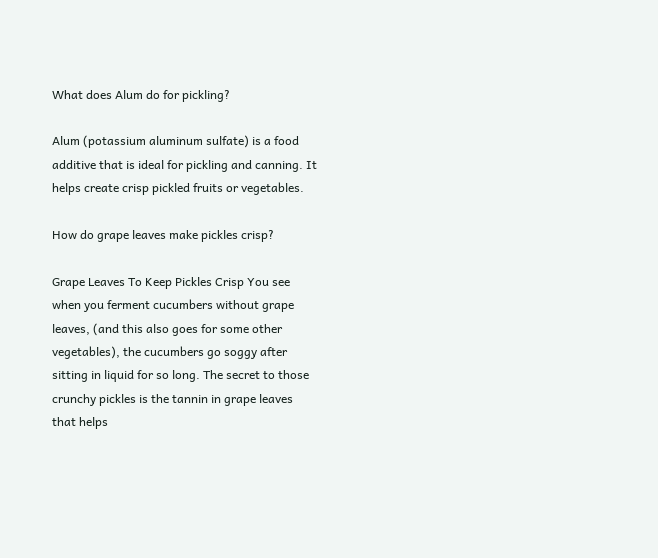What does Alum do for pickling?

Alum (potassium aluminum sulfate) is a food additive that is ideal for pickling and canning. It helps create crisp pickled fruits or vegetables.

How do grape leaves make pickles crisp?

Grape Leaves To Keep Pickles Crisp You see when you ferment cucumbers without grape leaves, (and this also goes for some other vegetables), the cucumbers go soggy after sitting in liquid for so long. The secret to those crunchy pickles is the tannin in grape leaves that helps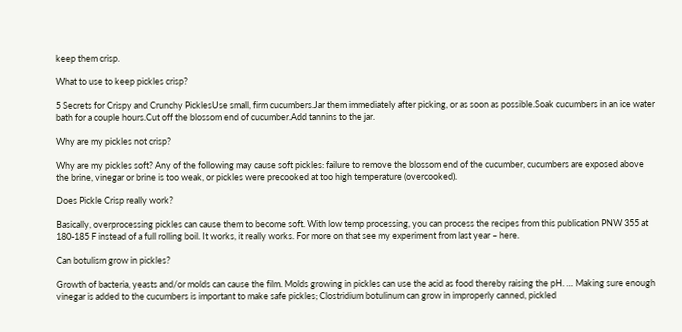keep them crisp.

What to use to keep pickles crisp?

5 Secrets for Crispy and Crunchy PicklesUse small, firm cucumbers.Jar them immediately after picking, or as soon as possible.Soak cucumbers in an ice water bath for a couple hours.Cut off the blossom end of cucumber.Add tannins to the jar.

Why are my pickles not crisp?

Why are my pickles soft? Any of the following may cause soft pickles: failure to remove the blossom end of the cucumber, cucumbers are exposed above the brine, vinegar or brine is too weak, or pickles were precooked at too high temperature (overcooked).

Does Pickle Crisp really work?

Basically, overprocessing pickles can cause them to become soft. With low temp processing, you can process the recipes from this publication PNW 355 at 180-185 F instead of a full rolling boil. It works, it really works. For more on that see my experiment from last year – here.

Can botulism grow in pickles?

Growth of bacteria, yeasts and/or molds can cause the film. Molds growing in pickles can use the acid as food thereby raising the pH. … Making sure enough vinegar is added to the cucumbers is important to make safe pickles; Clostridium botulinum can grow in improperly canned, pickled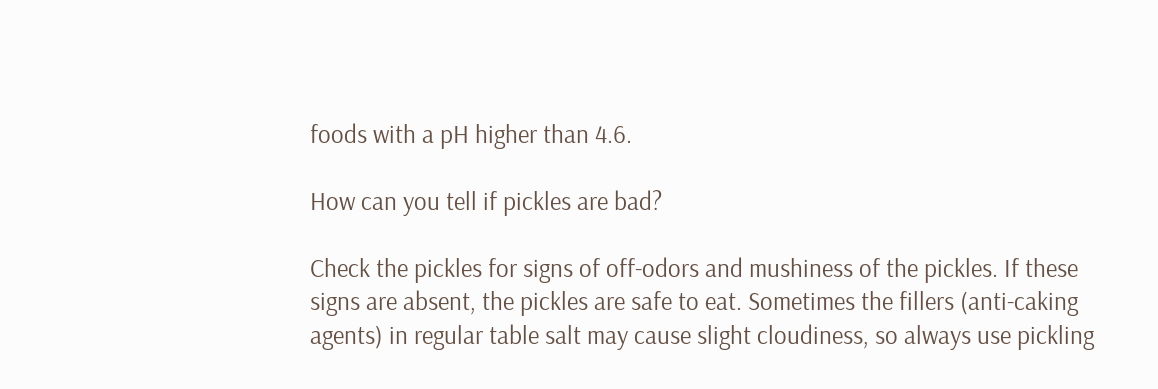foods with a pH higher than 4.6.

How can you tell if pickles are bad?

Check the pickles for signs of off-odors and mushiness of the pickles. If these signs are absent, the pickles are safe to eat. Sometimes the fillers (anti-caking agents) in regular table salt may cause slight cloudiness, so always use pickling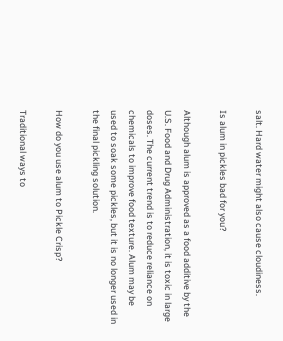salt. Hard water might also cause cloudiness.

Is alum in pickles bad for you?

Although alum is approved as a food additive by the U.S. Food and Drug Administration, it is toxic in large doses. The current trend is to reduce reliance on chemicals to improve food texture. Alum may be used to soak some pickles, but it is no longer used in the final pickling solution.

How do you use alum to Pickle Crisp?

Traditional ways to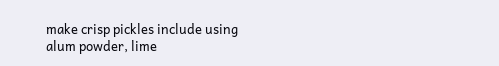make crisp pickles include using alum powder, lime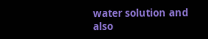water solution and also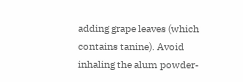adding grape leaves (which contains tanine). Avoid inhaling the alum powder-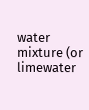water mixture (or limewater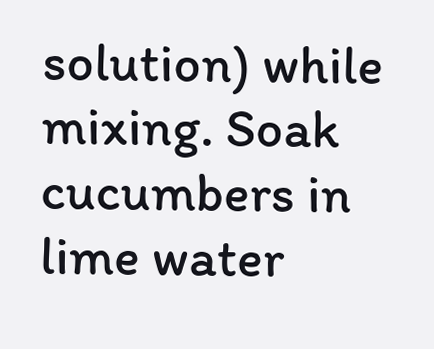solution) while mixing. Soak cucumbers in lime water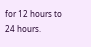for 12 hours to 24 hours.